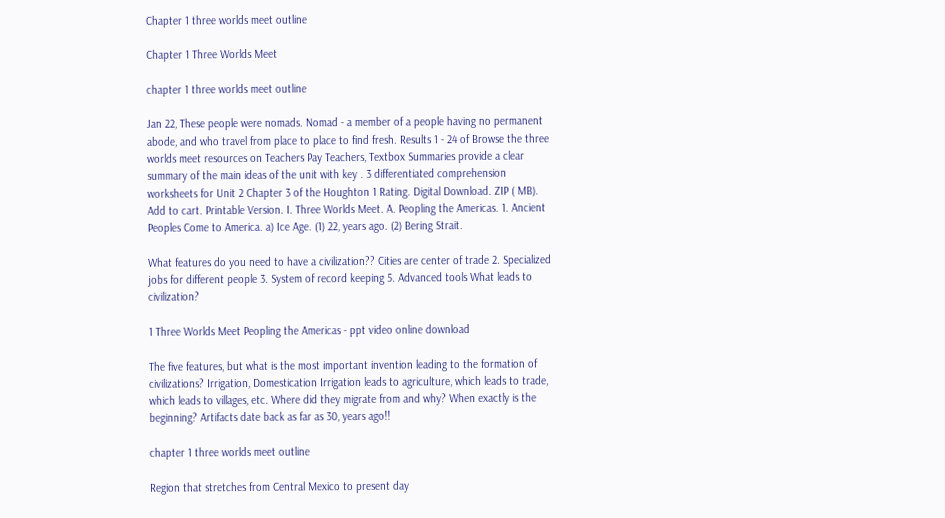Chapter 1 three worlds meet outline

Chapter 1 Three Worlds Meet

chapter 1 three worlds meet outline

Jan 22, These people were nomads. Nomad - a member of a people having no permanent abode, and who travel from place to place to find fresh. Results 1 - 24 of Browse the three worlds meet resources on Teachers Pay Teachers, Textbox Summaries provide a clear summary of the main ideas of the unit with key . 3 differentiated comprehension worksheets for Unit 2 Chapter 3 of the Houghton 1 Rating. Digital Download. ZIP ( MB). Add to cart. Printable Version. I. Three Worlds Meet. A. Peopling the Americas. 1. Ancient Peoples Come to America. a) Ice Age. (1) 22, years ago. (2) Bering Strait.

What features do you need to have a civilization?? Cities are center of trade 2. Specialized jobs for different people 3. System of record keeping 5. Advanced tools What leads to civilization?

1 Three Worlds Meet Peopling the Americas - ppt video online download

The five features, but what is the most important invention leading to the formation of civilizations? Irrigation, Domestication Irrigation leads to agriculture, which leads to trade, which leads to villages, etc. Where did they migrate from and why? When exactly is the beginning? Artifacts date back as far as 30, years ago!!

chapter 1 three worlds meet outline

Region that stretches from Central Mexico to present day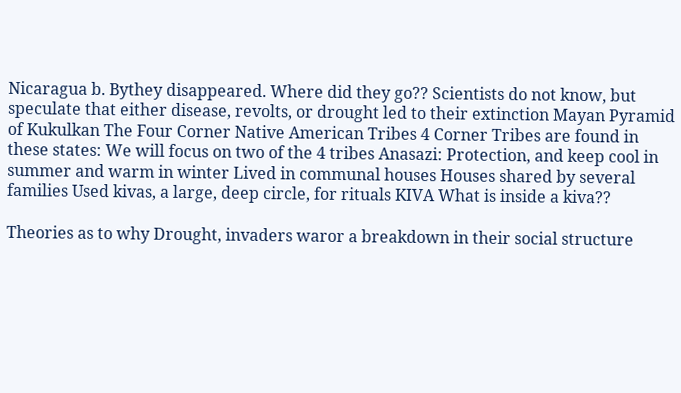Nicaragua b. Bythey disappeared. Where did they go?? Scientists do not know, but speculate that either disease, revolts, or drought led to their extinction Mayan Pyramid of Kukulkan The Four Corner Native American Tribes 4 Corner Tribes are found in these states: We will focus on two of the 4 tribes Anasazi: Protection, and keep cool in summer and warm in winter Lived in communal houses Houses shared by several families Used kivas, a large, deep circle, for rituals KIVA What is inside a kiva??

Theories as to why Drought, invaders waror a breakdown in their social structure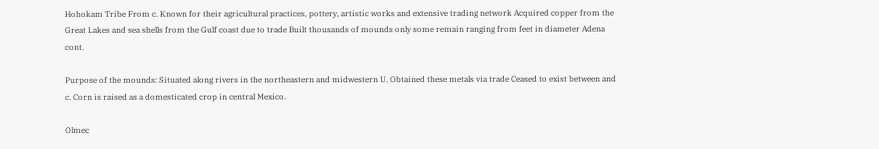Hohokam Tribe From c. Known for their agricultural practices, pottery, artistic works and extensive trading network Acquired copper from the Great Lakes and sea shells from the Gulf coast due to trade Built thousands of mounds only some remain ranging from feet in diameter Adena cont.

Purpose of the mounds: Situated along rivers in the northeastern and midwestern U. Obtained these metals via trade Ceased to exist between and c. Corn is raised as a domesticated crop in central Mexico.

Olmec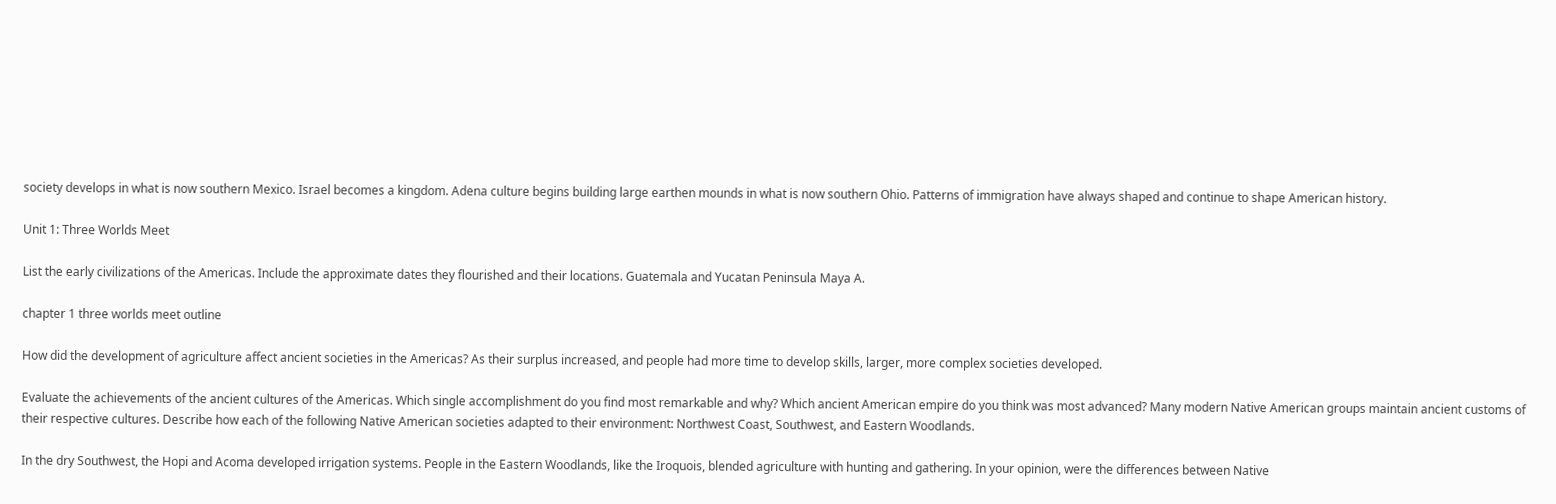society develops in what is now southern Mexico. Israel becomes a kingdom. Adena culture begins building large earthen mounds in what is now southern Ohio. Patterns of immigration have always shaped and continue to shape American history.

Unit 1: Three Worlds Meet

List the early civilizations of the Americas. Include the approximate dates they flourished and their locations. Guatemala and Yucatan Peninsula Maya A.

chapter 1 three worlds meet outline

How did the development of agriculture affect ancient societies in the Americas? As their surplus increased, and people had more time to develop skills, larger, more complex societies developed.

Evaluate the achievements of the ancient cultures of the Americas. Which single accomplishment do you find most remarkable and why? Which ancient American empire do you think was most advanced? Many modern Native American groups maintain ancient customs of their respective cultures. Describe how each of the following Native American societies adapted to their environment: Northwest Coast, Southwest, and Eastern Woodlands.

In the dry Southwest, the Hopi and Acoma developed irrigation systems. People in the Eastern Woodlands, like the Iroquois, blended agriculture with hunting and gathering. In your opinion, were the differences between Native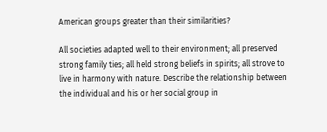American groups greater than their similarities?

All societies adapted well to their environment; all preserved strong family ties; all held strong beliefs in spirits; all strove to live in harmony with nature. Describe the relationship between the individual and his or her social group in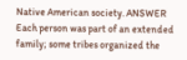Native American society. ANSWER Each person was part of an extended family; some tribes organized the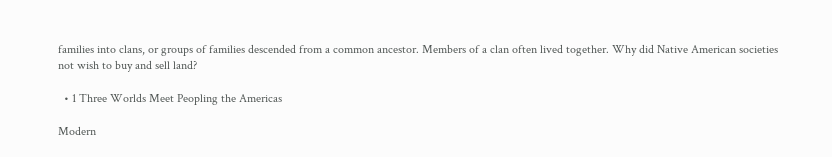families into clans, or groups of families descended from a common ancestor. Members of a clan often lived together. Why did Native American societies not wish to buy and sell land?

  • 1 Three Worlds Meet Peopling the Americas

Modern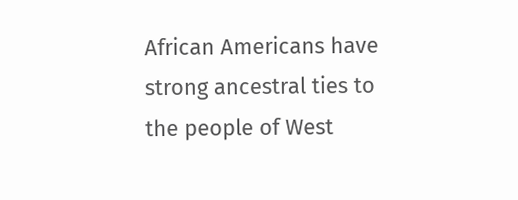African Americans have strong ancestral ties to the people of West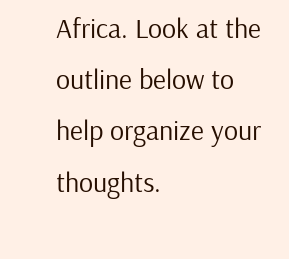Africa. Look at the outline below to help organize your thoughts.